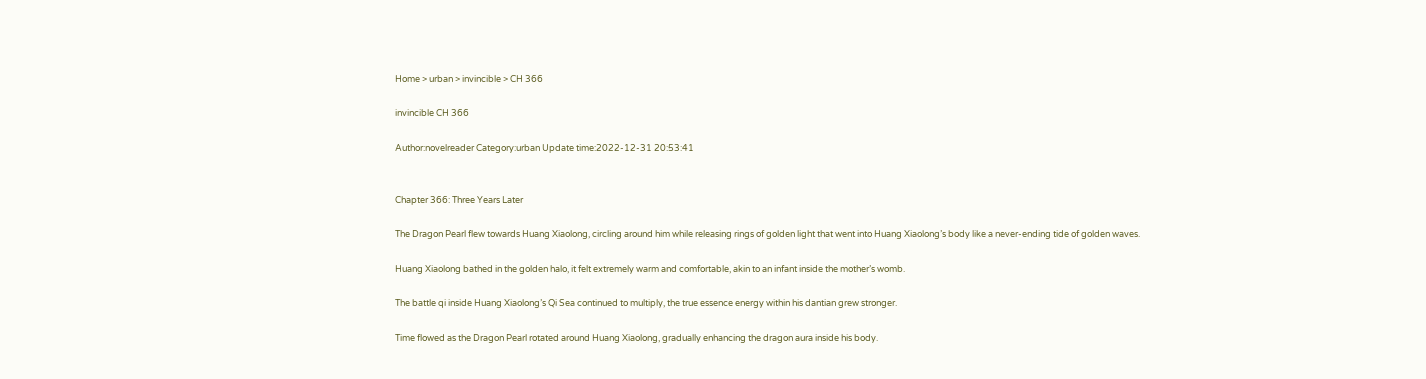Home > urban > invincible > CH 366

invincible CH 366

Author:novelreader Category:urban Update time:2022-12-31 20:53:41


Chapter 366: Three Years Later

The Dragon Pearl flew towards Huang Xiaolong, circling around him while releasing rings of golden light that went into Huang Xiaolong’s body like a never-ending tide of golden waves.

Huang Xiaolong bathed in the golden halo, it felt extremely warm and comfortable, akin to an infant inside the mother’s womb.

The battle qi inside Huang Xiaolong’s Qi Sea continued to multiply, the true essence energy within his dantian grew stronger.

Time flowed as the Dragon Pearl rotated around Huang Xiaolong, gradually enhancing the dragon aura inside his body.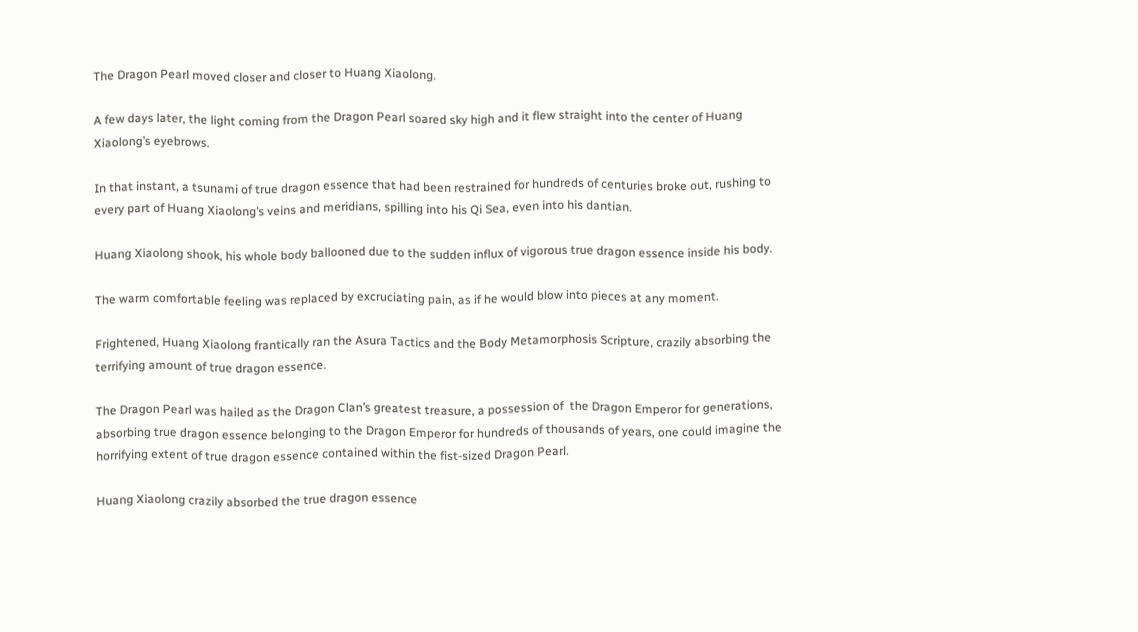The Dragon Pearl moved closer and closer to Huang Xiaolong.

A few days later, the light coming from the Dragon Pearl soared sky high and it flew straight into the center of Huang Xiaolong’s eyebrows.

In that instant, a tsunami of true dragon essence that had been restrained for hundreds of centuries broke out, rushing to every part of Huang Xiaolong’s veins and meridians, spilling into his Qi Sea, even into his dantian.

Huang Xiaolong shook, his whole body ballooned due to the sudden influx of vigorous true dragon essence inside his body.

The warm comfortable feeling was replaced by excruciating pain, as if he would blow into pieces at any moment.

Frightened, Huang Xiaolong frantically ran the Asura Tactics and the Body Metamorphosis Scripture, crazily absorbing the terrifying amount of true dragon essence.

The Dragon Pearl was hailed as the Dragon Clan’s greatest treasure, a possession of  the Dragon Emperor for generations, absorbing true dragon essence belonging to the Dragon Emperor for hundreds of thousands of years, one could imagine the horrifying extent of true dragon essence contained within the fist-sized Dragon Pearl.

Huang Xiaolong crazily absorbed the true dragon essence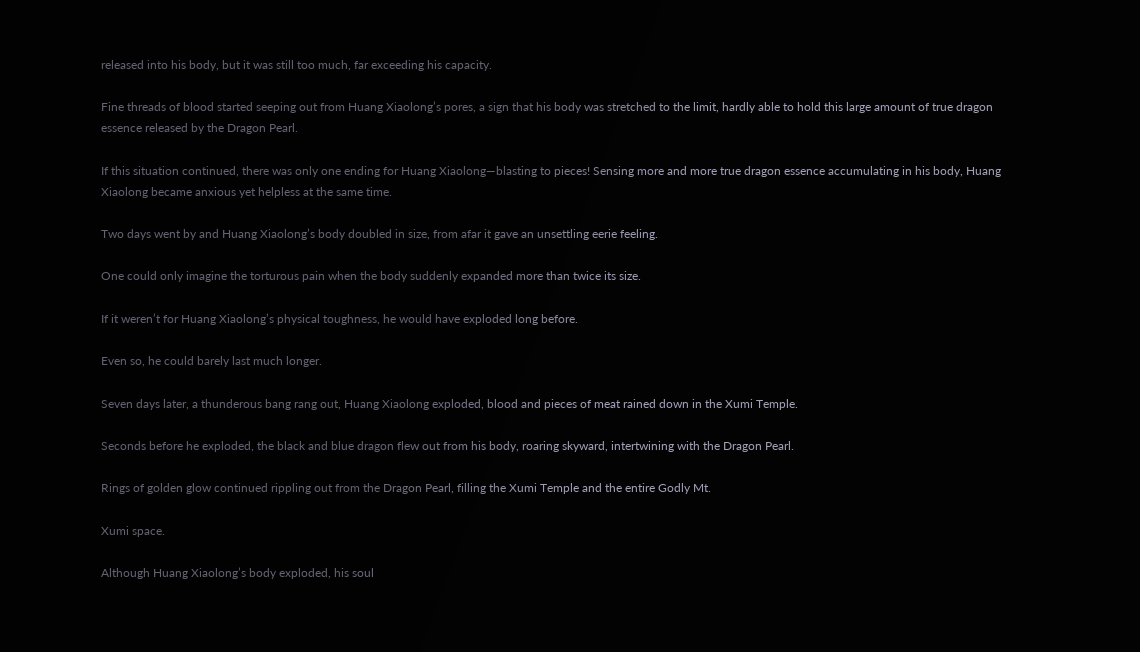released into his body, but it was still too much, far exceeding his capacity.

Fine threads of blood started seeping out from Huang Xiaolong’s pores, a sign that his body was stretched to the limit, hardly able to hold this large amount of true dragon essence released by the Dragon Pearl.

If this situation continued, there was only one ending for Huang Xiaolong—blasting to pieces! Sensing more and more true dragon essence accumulating in his body, Huang Xiaolong became anxious yet helpless at the same time.

Two days went by and Huang Xiaolong’s body doubled in size, from afar it gave an unsettling eerie feeling.

One could only imagine the torturous pain when the body suddenly expanded more than twice its size.

If it weren’t for Huang Xiaolong’s physical toughness, he would have exploded long before.

Even so, he could barely last much longer.

Seven days later, a thunderous bang rang out, Huang Xiaolong exploded, blood and pieces of meat rained down in the Xumi Temple.

Seconds before he exploded, the black and blue dragon flew out from his body, roaring skyward, intertwining with the Dragon Pearl.

Rings of golden glow continued rippling out from the Dragon Pearl, filling the Xumi Temple and the entire Godly Mt.

Xumi space.

Although Huang Xiaolong’s body exploded, his soul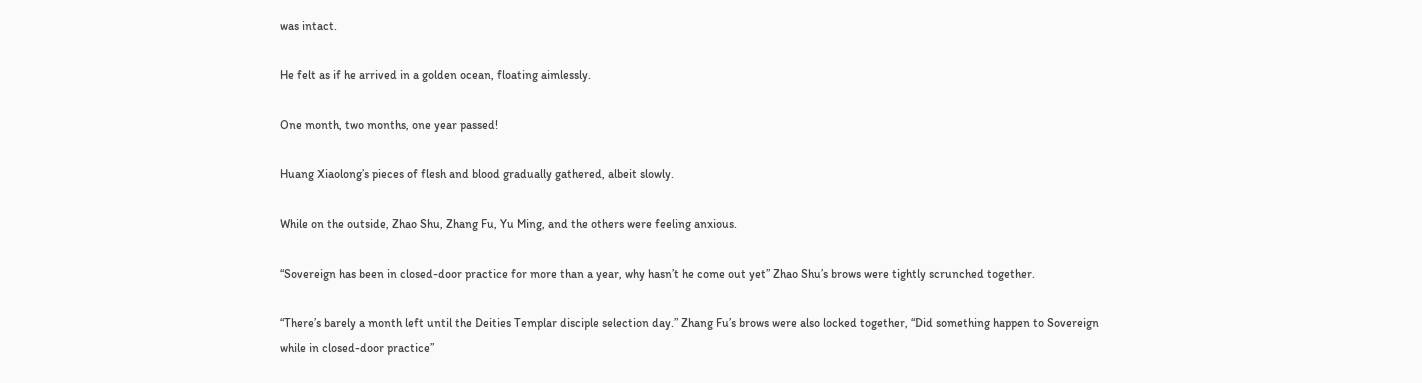was intact.

He felt as if he arrived in a golden ocean, floating aimlessly.

One month, two months, one year passed!

Huang Xiaolong’s pieces of flesh and blood gradually gathered, albeit slowly.

While on the outside, Zhao Shu, Zhang Fu, Yu Ming, and the others were feeling anxious.

“Sovereign has been in closed-door practice for more than a year, why hasn’t he come out yet” Zhao Shu’s brows were tightly scrunched together.

“There’s barely a month left until the Deities Templar disciple selection day.” Zhang Fu’s brows were also locked together, “Did something happen to Sovereign while in closed-door practice”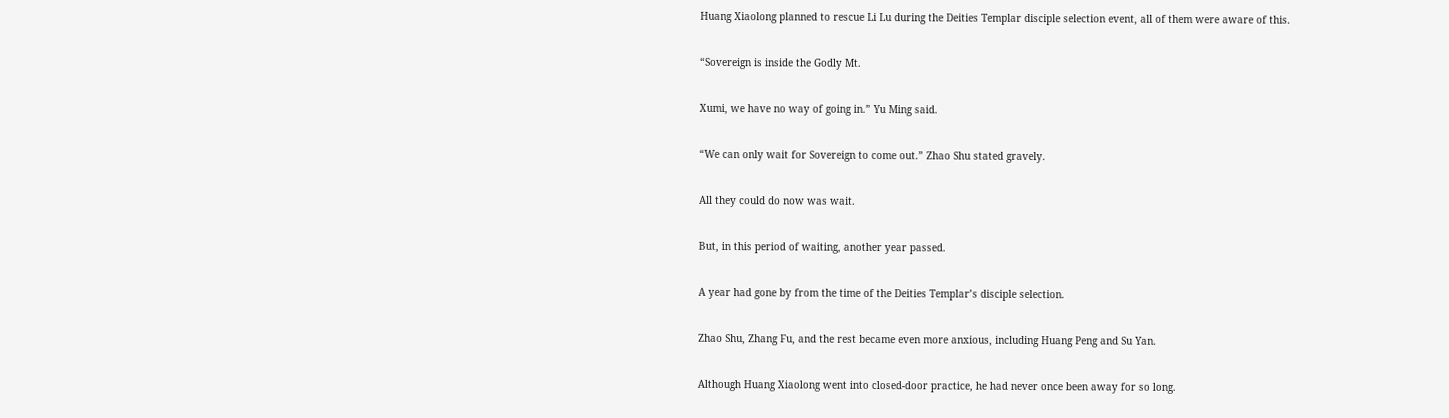Huang Xiaolong planned to rescue Li Lu during the Deities Templar disciple selection event, all of them were aware of this.

“Sovereign is inside the Godly Mt.

Xumi, we have no way of going in.” Yu Ming said.

“We can only wait for Sovereign to come out.” Zhao Shu stated gravely.

All they could do now was wait.

But, in this period of waiting, another year passed.

A year had gone by from the time of the Deities Templar’s disciple selection.

Zhao Shu, Zhang Fu, and the rest became even more anxious, including Huang Peng and Su Yan.

Although Huang Xiaolong went into closed-door practice, he had never once been away for so long.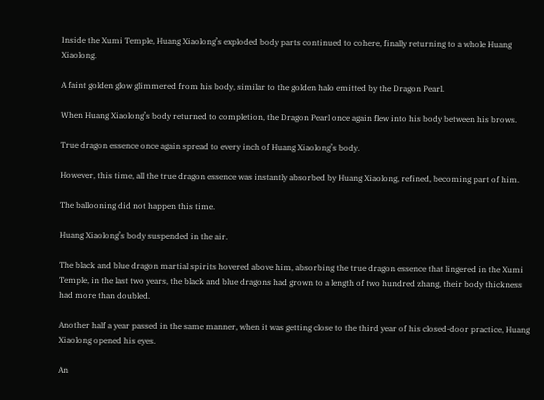Inside the Xumi Temple, Huang Xiaolong’s exploded body parts continued to cohere, finally returning to a whole Huang Xiaolong.

A faint golden glow glimmered from his body, similar to the golden halo emitted by the Dragon Pearl.

When Huang Xiaolong’s body returned to completion, the Dragon Pearl once again flew into his body between his brows.

True dragon essence once again spread to every inch of Huang Xiaolong’s body.

However, this time, all the true dragon essence was instantly absorbed by Huang Xiaolong, refined, becoming part of him.

The ballooning did not happen this time.

Huang Xiaolong’s body suspended in the air.

The black and blue dragon martial spirits hovered above him, absorbing the true dragon essence that lingered in the Xumi Temple, in the last two years, the black and blue dragons had grown to a length of two hundred zhang, their body thickness had more than doubled.

Another half a year passed in the same manner, when it was getting close to the third year of his closed-door practice, Huang Xiaolong opened his eyes.

An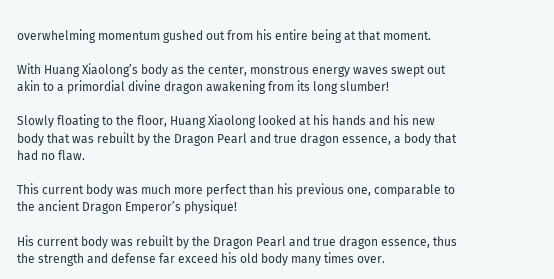overwhelming momentum gushed out from his entire being at that moment.

With Huang Xiaolong’s body as the center, monstrous energy waves swept out akin to a primordial divine dragon awakening from its long slumber!

Slowly floating to the floor, Huang Xiaolong looked at his hands and his new body that was rebuilt by the Dragon Pearl and true dragon essence, a body that had no flaw.

This current body was much more perfect than his previous one, comparable to the ancient Dragon Emperor’s physique!

His current body was rebuilt by the Dragon Pearl and true dragon essence, thus the strength and defense far exceed his old body many times over.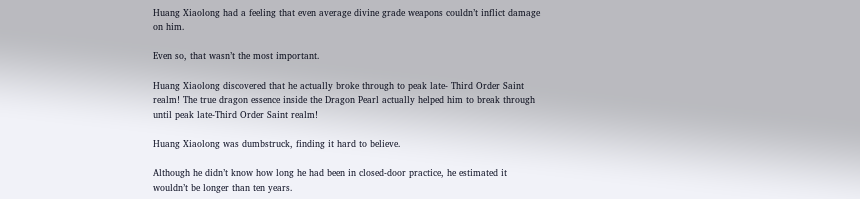Huang Xiaolong had a feeling that even average divine grade weapons couldn’t inflict damage on him.

Even so, that wasn’t the most important.

Huang Xiaolong discovered that he actually broke through to peak late- Third Order Saint realm! The true dragon essence inside the Dragon Pearl actually helped him to break through until peak late-Third Order Saint realm!

Huang Xiaolong was dumbstruck, finding it hard to believe.

Although he didn’t know how long he had been in closed-door practice, he estimated it wouldn’t be longer than ten years.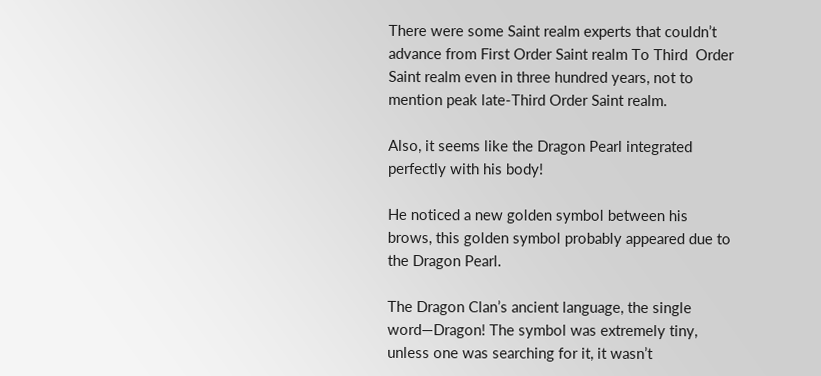There were some Saint realm experts that couldn’t advance from First Order Saint realm To Third  Order Saint realm even in three hundred years, not to mention peak late-Third Order Saint realm.

Also, it seems like the Dragon Pearl integrated perfectly with his body!

He noticed a new golden symbol between his brows, this golden symbol probably appeared due to the Dragon Pearl.

The Dragon Clan’s ancient language, the single word—Dragon! The symbol was extremely tiny, unless one was searching for it, it wasn’t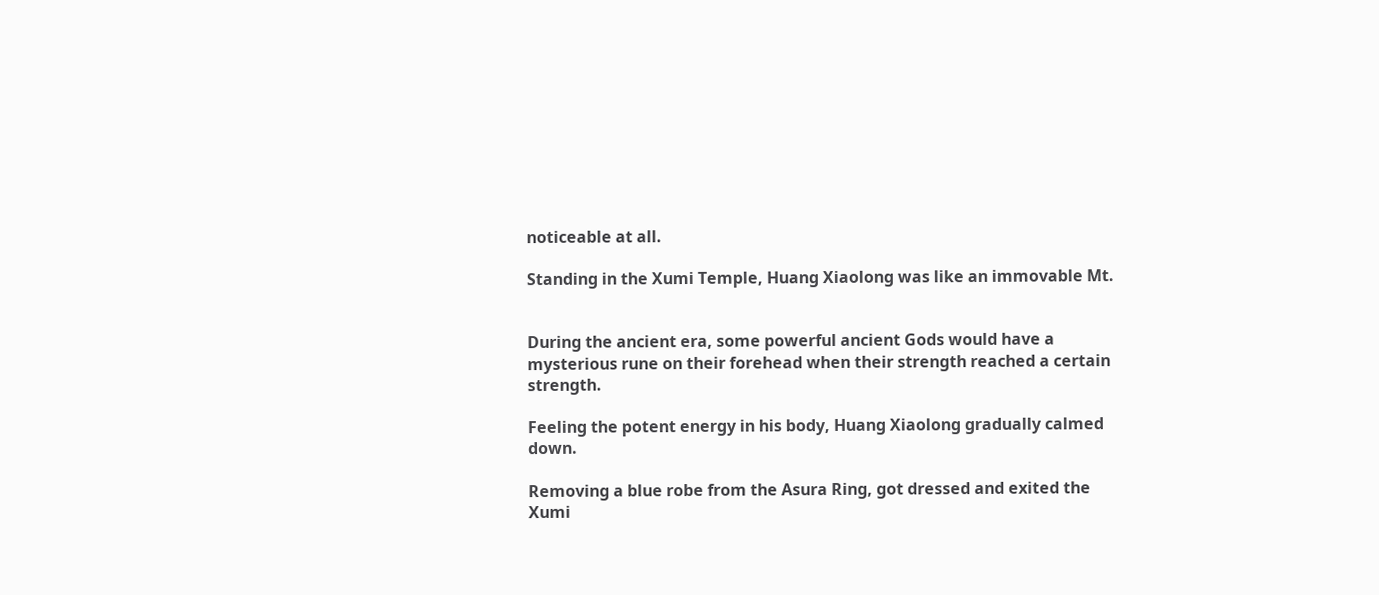noticeable at all.

Standing in the Xumi Temple, Huang Xiaolong was like an immovable Mt.


During the ancient era, some powerful ancient Gods would have a mysterious rune on their forehead when their strength reached a certain strength.

Feeling the potent energy in his body, Huang Xiaolong gradually calmed down.

Removing a blue robe from the Asura Ring, got dressed and exited the Xumi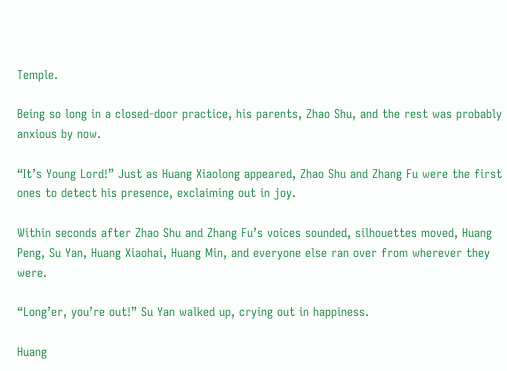Temple.

Being so long in a closed-door practice, his parents, Zhao Shu, and the rest was probably anxious by now.

“It’s Young Lord!” Just as Huang Xiaolong appeared, Zhao Shu and Zhang Fu were the first ones to detect his presence, exclaiming out in joy.

Within seconds after Zhao Shu and Zhang Fu’s voices sounded, silhouettes moved, Huang Peng, Su Yan, Huang Xiaohai, Huang Min, and everyone else ran over from wherever they were.

“Long’er, you’re out!” Su Yan walked up, crying out in happiness.

Huang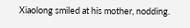Xiaolong smiled at his mother, nodding.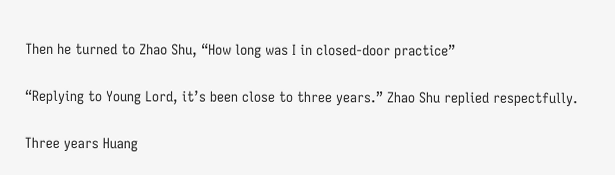Then he turned to Zhao Shu, “How long was I in closed-door practice”

“Replying to Young Lord, it’s been close to three years.” Zhao Shu replied respectfully.

Three years Huang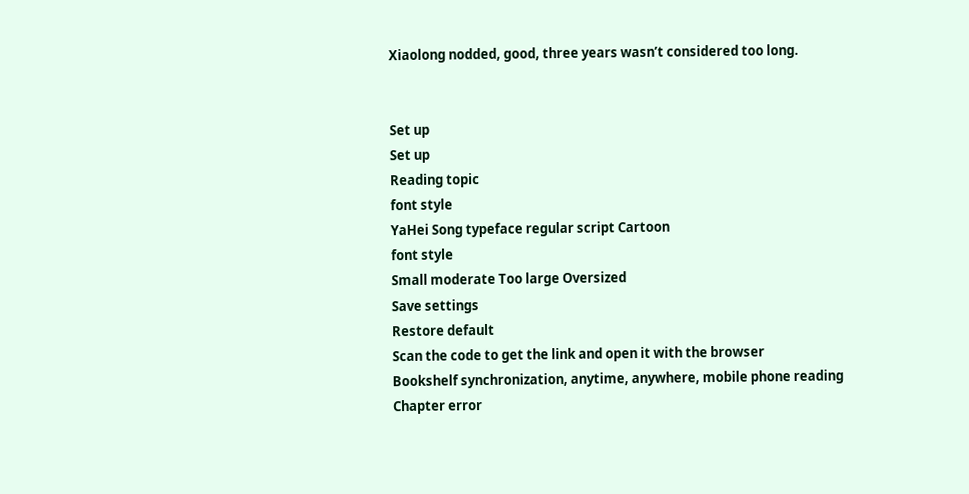Xiaolong nodded, good, three years wasn’t considered too long.


Set up
Set up
Reading topic
font style
YaHei Song typeface regular script Cartoon
font style
Small moderate Too large Oversized
Save settings
Restore default
Scan the code to get the link and open it with the browser
Bookshelf synchronization, anytime, anywhere, mobile phone reading
Chapter error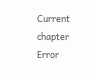Current chapter
Error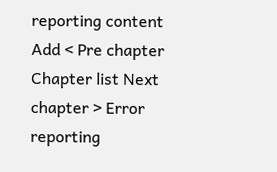reporting content
Add < Pre chapter Chapter list Next chapter > Error reporting